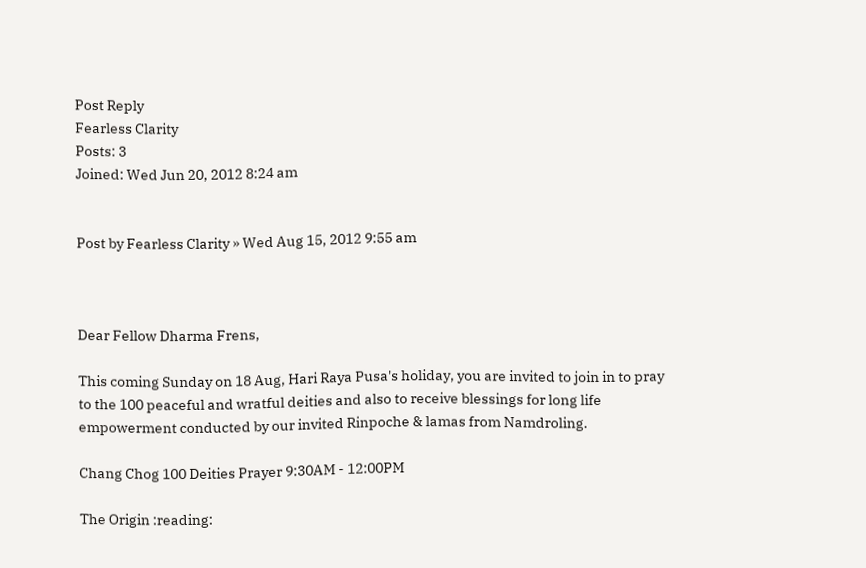Post Reply
Fearless Clarity
Posts: 3
Joined: Wed Jun 20, 2012 8:24 am


Post by Fearless Clarity » Wed Aug 15, 2012 9:55 am



Dear Fellow Dharma Frens,

This coming Sunday on 18 Aug, Hari Raya Pusa's holiday, you are invited to join in to pray to the 100 peaceful and wratful deities and also to receive blessings for long life empowerment conducted by our invited Rinpoche & lamas from Namdroling.

Chang Chog 100 Deities Prayer 9:30AM - 12:00PM

The Origin :reading: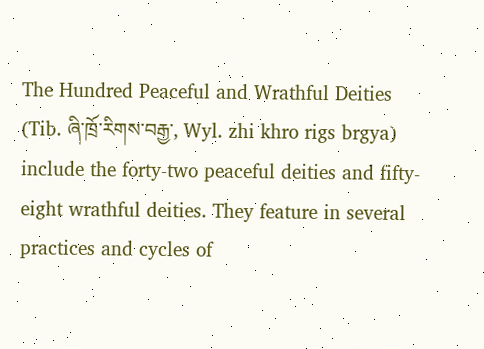The Hundred Peaceful and Wrathful Deities (Tib. ཞི་ཁྲོ་རིགས་བརྒྱ་, Wyl. zhi khro rigs brgya) include the forty-two peaceful deities and fifty-eight wrathful deities. They feature in several practices and cycles of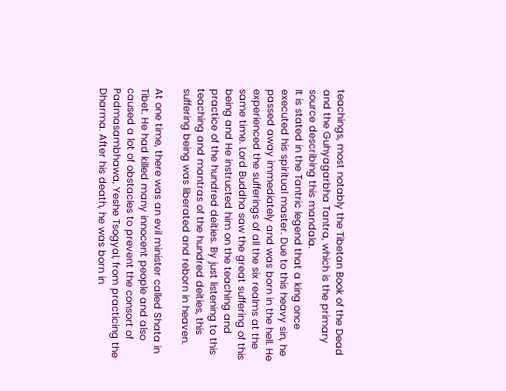teachings, most notably the Tibetan Book of the Dead and the Guhyagarbha Tantra, which is the primary source describing this mandala.
It is stated in the Tantric legend that a king once executed his spiritual master. Due to this heavy sin, he passed away immediately and was born in the hell. He experienced the sufferings of all the six realms at the same time. Lord Buddha saw the great suffering of this being and He instructed him on the teaching and practice of the hundred deities. By just listening to this teaching and mantras of the hundred deities, this suffering being was liberated and reborn in heaven.

At one time, there was an evil minister called Shata in Tibet. He had killed many innocent people and also caused a lot of obstacles to prevent the consort of Padmasambhawa, Yeshe Tsogyal, from practicing the Dharma. After his death, he was born in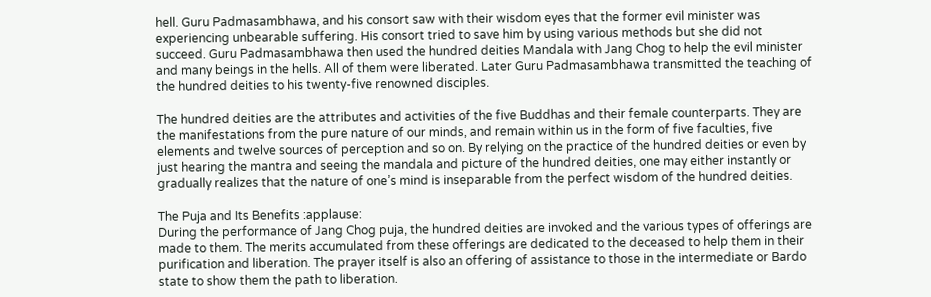hell. Guru Padmasambhawa, and his consort saw with their wisdom eyes that the former evil minister was experiencing unbearable suffering. His consort tried to save him by using various methods but she did not succeed. Guru Padmasambhawa then used the hundred deities Mandala with Jang Chog to help the evil minister and many beings in the hells. All of them were liberated. Later Guru Padmasambhawa transmitted the teaching of the hundred deities to his twenty-five renowned disciples.

The hundred deities are the attributes and activities of the five Buddhas and their female counterparts. They are the manifestations from the pure nature of our minds, and remain within us in the form of five faculties, five elements and twelve sources of perception and so on. By relying on the practice of the hundred deities or even by just hearing the mantra and seeing the mandala and picture of the hundred deities, one may either instantly or gradually realizes that the nature of one’s mind is inseparable from the perfect wisdom of the hundred deities.

The Puja and Its Benefits :applause:
During the performance of Jang Chog puja, the hundred deities are invoked and the various types of offerings are made to them. The merits accumulated from these offerings are dedicated to the deceased to help them in their purification and liberation. The prayer itself is also an offering of assistance to those in the intermediate or Bardo state to show them the path to liberation.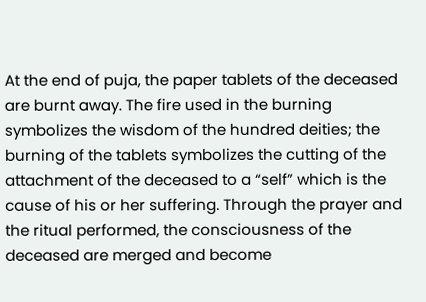At the end of puja, the paper tablets of the deceased are burnt away. The fire used in the burning symbolizes the wisdom of the hundred deities; the burning of the tablets symbolizes the cutting of the attachment of the deceased to a “self” which is the cause of his or her suffering. Through the prayer and the ritual performed, the consciousness of the deceased are merged and become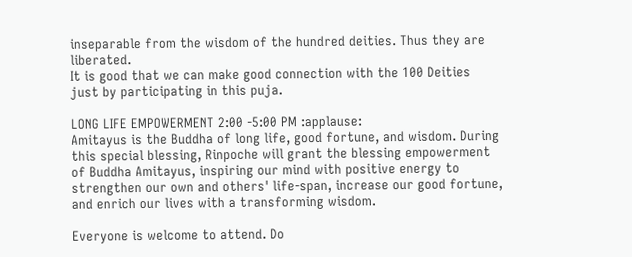inseparable from the wisdom of the hundred deities. Thus they are liberated.
It is good that we can make good connection with the 100 Deities just by participating in this puja.

LONG LIFE EMPOWERMENT 2:00 -5:00 PM :applause:
Amitayus is the Buddha of long life, good fortune, and wisdom. During this special blessing, Rinpoche will grant the blessing empowerment of Buddha Amitayus, inspiring our mind with positive energy to strengthen our own and others' life-span, increase our good fortune, and enrich our lives with a transforming wisdom.

Everyone is welcome to attend. Do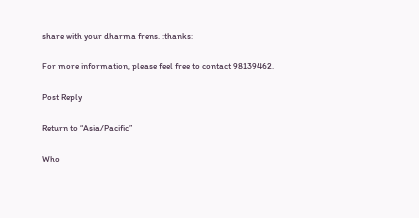share with your dharma frens. :thanks:

For more information, please feel free to contact 98139462.

Post Reply

Return to “Asia/Pacific”

Who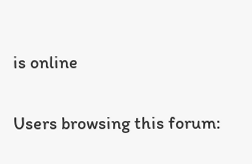is online

Users browsing this forum: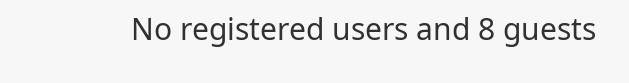No registered users and 8 guests